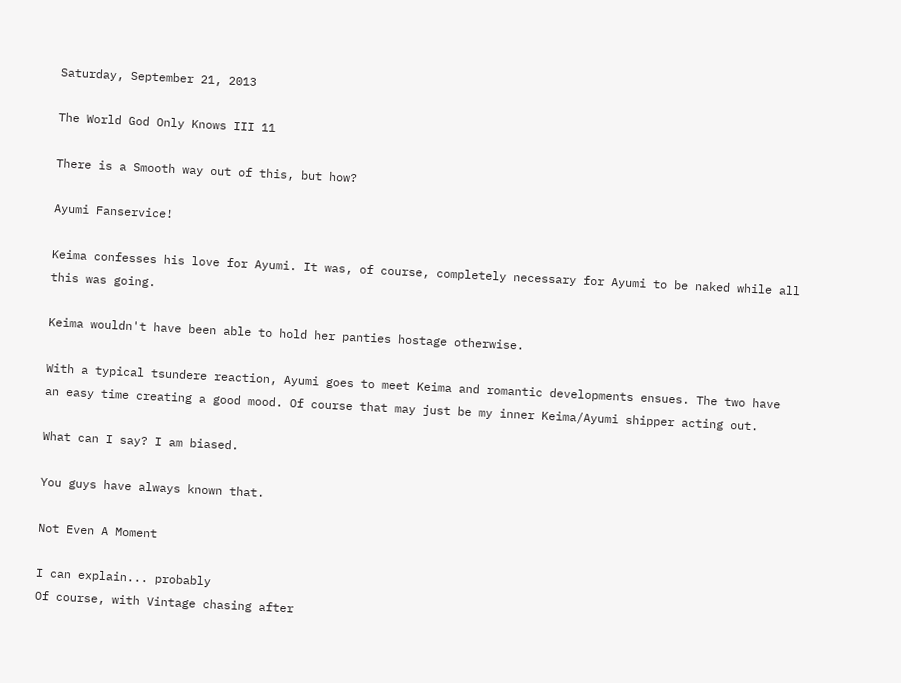Saturday, September 21, 2013

The World God Only Knows III 11

There is a Smooth way out of this, but how?

Ayumi Fanservice!

Keima confesses his love for Ayumi. It was, of course, completely necessary for Ayumi to be naked while all this was going.

Keima wouldn't have been able to hold her panties hostage otherwise.

With a typical tsundere reaction, Ayumi goes to meet Keima and romantic developments ensues. The two have an easy time creating a good mood. Of course that may just be my inner Keima/Ayumi shipper acting out.

What can I say? I am biased.

You guys have always known that.

Not Even A Moment

I can explain... probably
Of course, with Vintage chasing after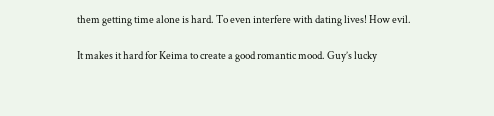them getting time alone is hard. To even interfere with dating lives! How evil.

It makes it hard for Keima to create a good romantic mood. Guy’s lucky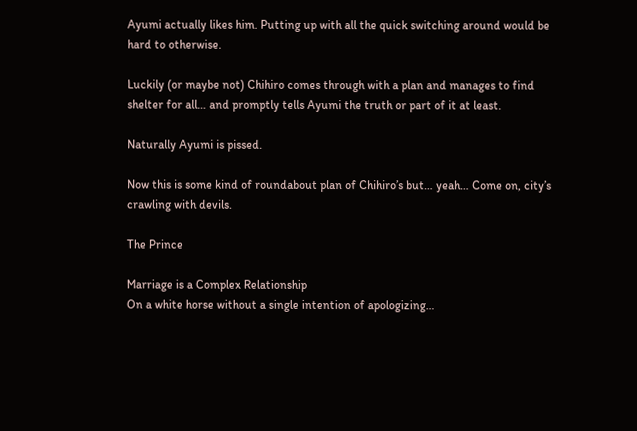Ayumi actually likes him. Putting up with all the quick switching around would be hard to otherwise.

Luckily (or maybe not) Chihiro comes through with a plan and manages to find shelter for all… and promptly tells Ayumi the truth or part of it at least.

Naturally Ayumi is pissed.

Now this is some kind of roundabout plan of Chihiro’s but… yeah… Come on, city’s crawling with devils.

The Prince

Marriage is a Complex Relationship
On a white horse without a single intention of apologizing…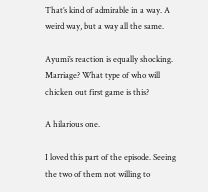That’s kind of admirable in a way. A weird way, but a way all the same.

Ayumi’s reaction is equally shocking. Marriage? What type of who will chicken out first game is this?

A hilarious one.

I loved this part of the episode. Seeing the two of them not willing to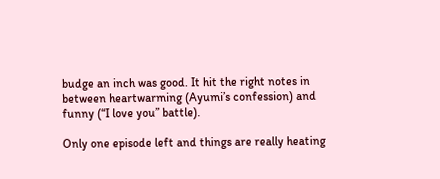budge an inch was good. It hit the right notes in between heartwarming (Ayumi’s confession) and funny (“I love you” battle).

Only one episode left and things are really heating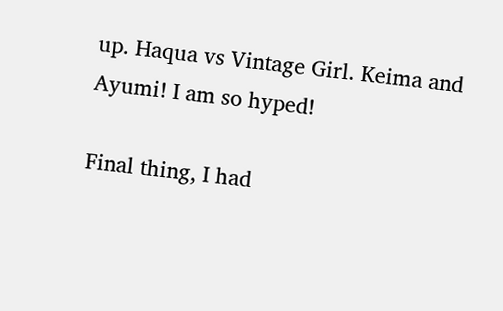up. Haqua vs Vintage Girl. Keima and Ayumi! I am so hyped!

Final thing, I had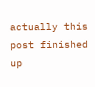actually this post finished up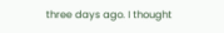three days ago. I thought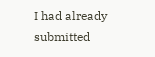I had already submitted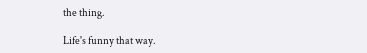the thing.

Life's funny that way.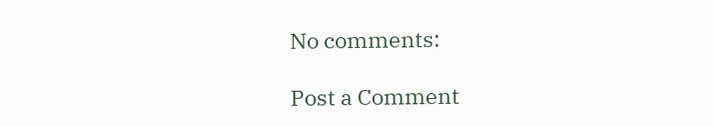No comments:

Post a Comment